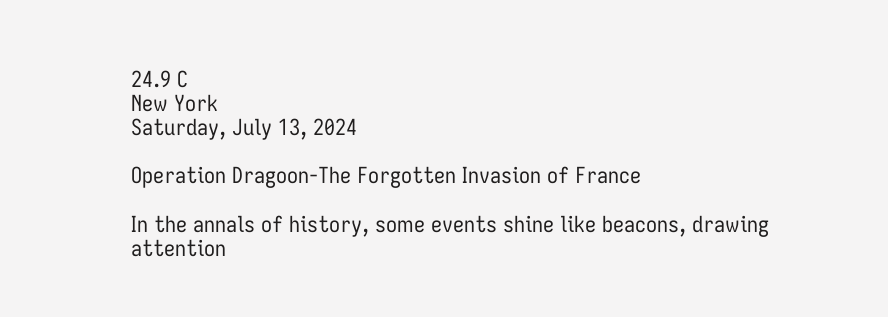24.9 C
New York
Saturday, July 13, 2024

Operation Dragoon-The Forgotten Invasion of France

In the annals of history, some events shine like beacons, drawing attention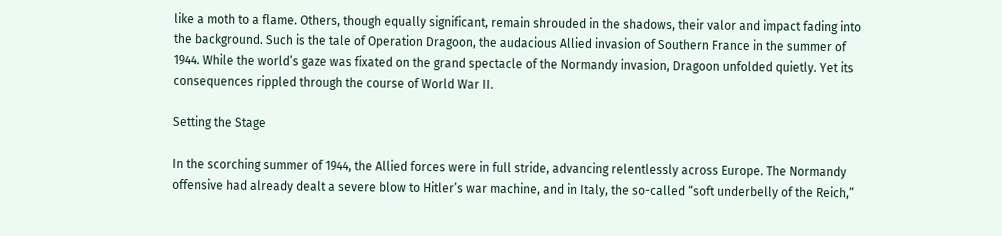like a moth to a flame. Others, though equally significant, remain shrouded in the shadows, their valor and impact fading into the background. Such is the tale of Operation Dragoon, the audacious Allied invasion of Southern France in the summer of 1944. While the world’s gaze was fixated on the grand spectacle of the Normandy invasion, Dragoon unfolded quietly. Yet its consequences rippled through the course of World War II.

Setting the Stage

In the scorching summer of 1944, the Allied forces were in full stride, advancing relentlessly across Europe. The Normandy offensive had already dealt a severe blow to Hitler’s war machine, and in Italy, the so-called “soft underbelly of the Reich,”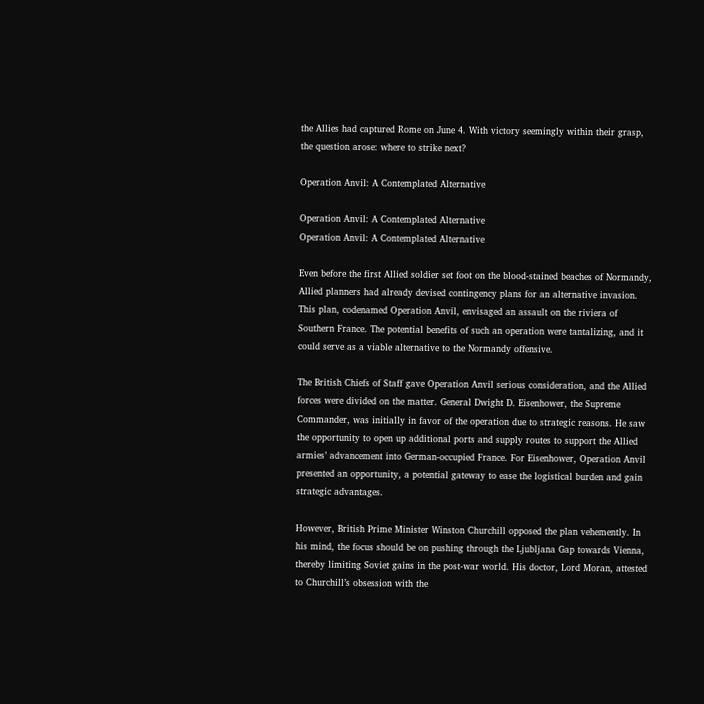the Allies had captured Rome on June 4. With victory seemingly within their grasp, the question arose: where to strike next?

Operation Anvil: A Contemplated Alternative

Operation Anvil: A Contemplated Alternative
Operation Anvil: A Contemplated Alternative

Even before the first Allied soldier set foot on the blood-stained beaches of Normandy, Allied planners had already devised contingency plans for an alternative invasion. This plan, codenamed Operation Anvil, envisaged an assault on the riviera of Southern France. The potential benefits of such an operation were tantalizing, and it could serve as a viable alternative to the Normandy offensive.

The British Chiefs of Staff gave Operation Anvil serious consideration, and the Allied forces were divided on the matter. General Dwight D. Eisenhower, the Supreme Commander, was initially in favor of the operation due to strategic reasons. He saw the opportunity to open up additional ports and supply routes to support the Allied armies’ advancement into German-occupied France. For Eisenhower, Operation Anvil presented an opportunity, a potential gateway to ease the logistical burden and gain strategic advantages.

However, British Prime Minister Winston Churchill opposed the plan vehemently. In his mind, the focus should be on pushing through the Ljubljana Gap towards Vienna, thereby limiting Soviet gains in the post-war world. His doctor, Lord Moran, attested to Churchill’s obsession with the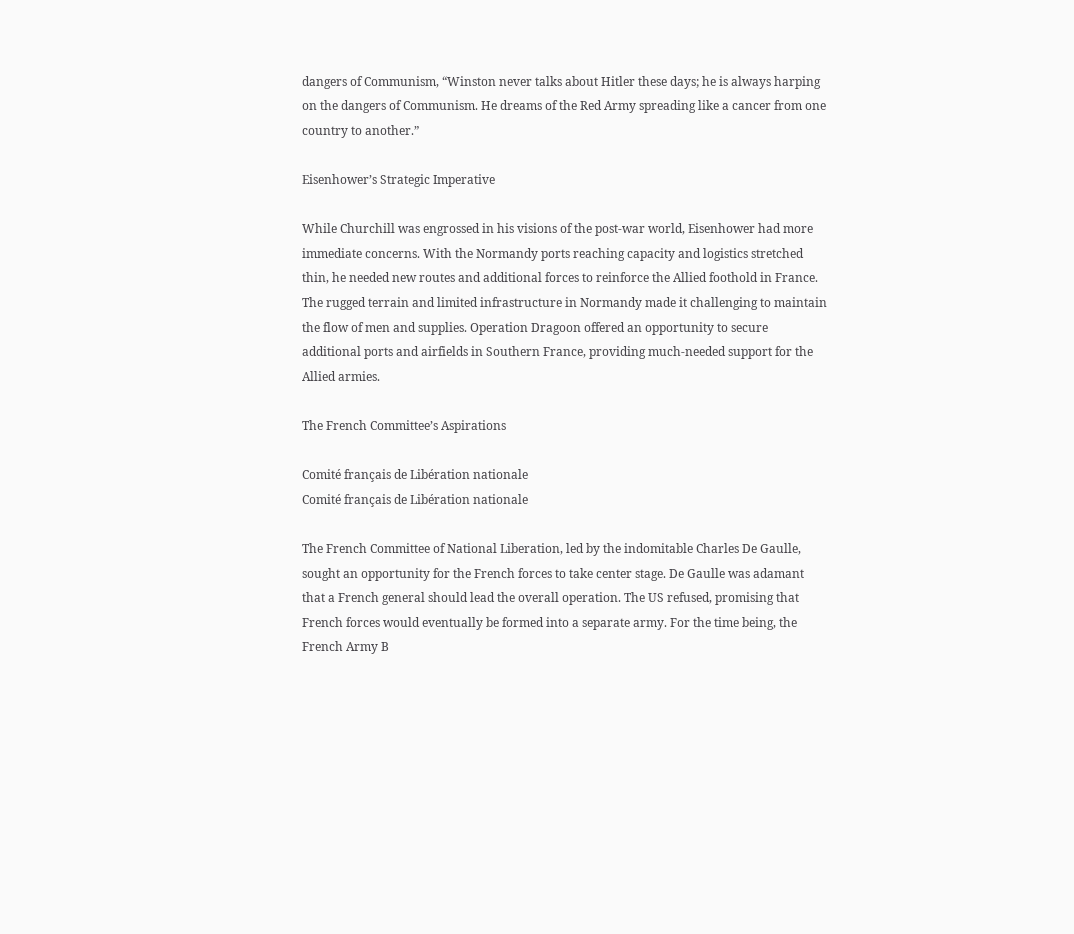dangers of Communism, “Winston never talks about Hitler these days; he is always harping on the dangers of Communism. He dreams of the Red Army spreading like a cancer from one country to another.”

Eisenhower’s Strategic Imperative

While Churchill was engrossed in his visions of the post-war world, Eisenhower had more immediate concerns. With the Normandy ports reaching capacity and logistics stretched thin, he needed new routes and additional forces to reinforce the Allied foothold in France. The rugged terrain and limited infrastructure in Normandy made it challenging to maintain the flow of men and supplies. Operation Dragoon offered an opportunity to secure additional ports and airfields in Southern France, providing much-needed support for the Allied armies.

The French Committee’s Aspirations

Comité français de Libération nationale
Comité français de Libération nationale

The French Committee of National Liberation, led by the indomitable Charles De Gaulle, sought an opportunity for the French forces to take center stage. De Gaulle was adamant that a French general should lead the overall operation. The US refused, promising that French forces would eventually be formed into a separate army. For the time being, the French Army B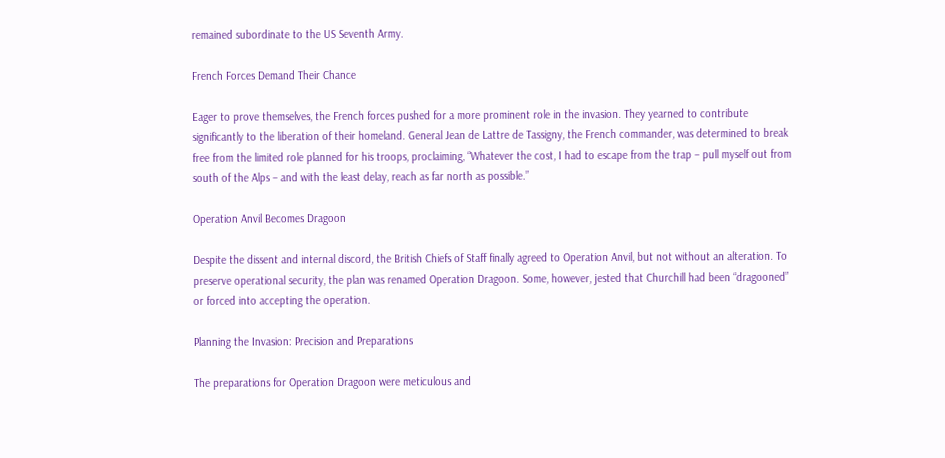remained subordinate to the US Seventh Army.

French Forces Demand Their Chance

Eager to prove themselves, the French forces pushed for a more prominent role in the invasion. They yearned to contribute significantly to the liberation of their homeland. General Jean de Lattre de Tassigny, the French commander, was determined to break free from the limited role planned for his troops, proclaiming, “Whatever the cost, I had to escape from the trap – pull myself out from south of the Alps – and with the least delay, reach as far north as possible.”

Operation Anvil Becomes Dragoon

Despite the dissent and internal discord, the British Chiefs of Staff finally agreed to Operation Anvil, but not without an alteration. To preserve operational security, the plan was renamed Operation Dragoon. Some, however, jested that Churchill had been “dragooned” or forced into accepting the operation.

Planning the Invasion: Precision and Preparations

The preparations for Operation Dragoon were meticulous and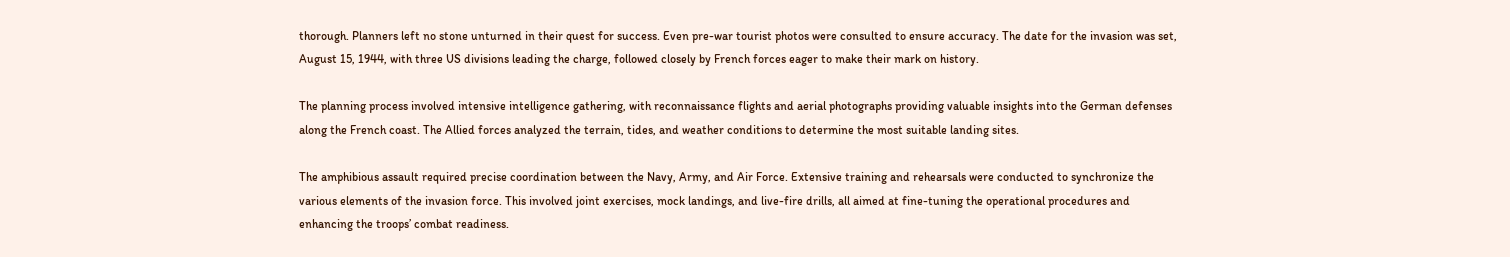thorough. Planners left no stone unturned in their quest for success. Even pre-war tourist photos were consulted to ensure accuracy. The date for the invasion was set, August 15, 1944, with three US divisions leading the charge, followed closely by French forces eager to make their mark on history.

The planning process involved intensive intelligence gathering, with reconnaissance flights and aerial photographs providing valuable insights into the German defenses along the French coast. The Allied forces analyzed the terrain, tides, and weather conditions to determine the most suitable landing sites.

The amphibious assault required precise coordination between the Navy, Army, and Air Force. Extensive training and rehearsals were conducted to synchronize the various elements of the invasion force. This involved joint exercises, mock landings, and live-fire drills, all aimed at fine-tuning the operational procedures and enhancing the troops’ combat readiness.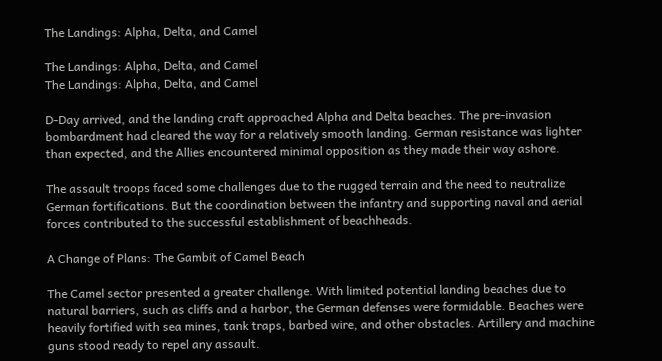The Landings: Alpha, Delta, and Camel

The Landings: Alpha, Delta, and Camel
The Landings: Alpha, Delta, and Camel

D-Day arrived, and the landing craft approached Alpha and Delta beaches. The pre-invasion bombardment had cleared the way for a relatively smooth landing. German resistance was lighter than expected, and the Allies encountered minimal opposition as they made their way ashore.

The assault troops faced some challenges due to the rugged terrain and the need to neutralize German fortifications. But the coordination between the infantry and supporting naval and aerial forces contributed to the successful establishment of beachheads.

A Change of Plans: The Gambit of Camel Beach

The Camel sector presented a greater challenge. With limited potential landing beaches due to natural barriers, such as cliffs and a harbor, the German defenses were formidable. Beaches were heavily fortified with sea mines, tank traps, barbed wire, and other obstacles. Artillery and machine guns stood ready to repel any assault.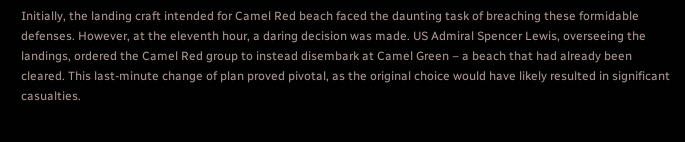Initially, the landing craft intended for Camel Red beach faced the daunting task of breaching these formidable defenses. However, at the eleventh hour, a daring decision was made. US Admiral Spencer Lewis, overseeing the landings, ordered the Camel Red group to instead disembark at Camel Green – a beach that had already been cleared. This last-minute change of plan proved pivotal, as the original choice would have likely resulted in significant casualties.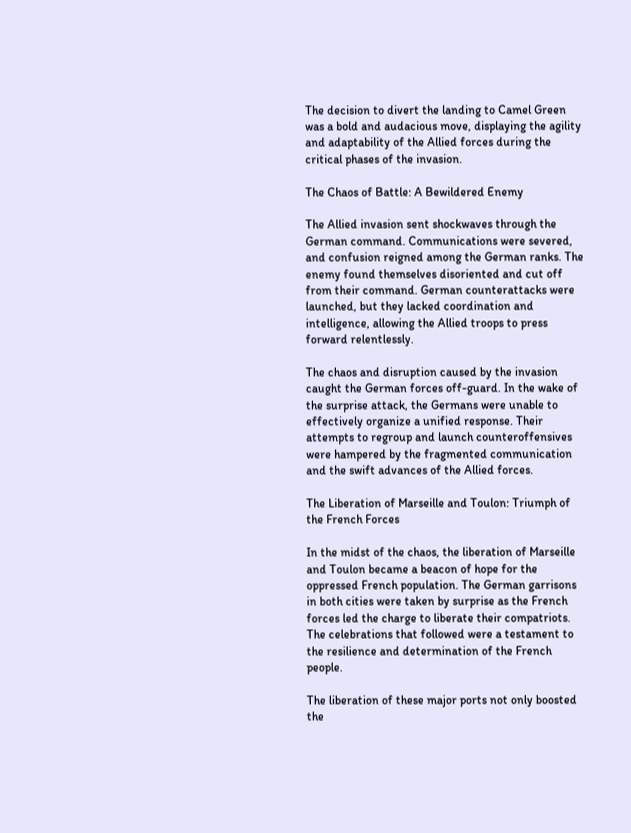The decision to divert the landing to Camel Green was a bold and audacious move, displaying the agility and adaptability of the Allied forces during the critical phases of the invasion.

The Chaos of Battle: A Bewildered Enemy

The Allied invasion sent shockwaves through the German command. Communications were severed, and confusion reigned among the German ranks. The enemy found themselves disoriented and cut off from their command. German counterattacks were launched, but they lacked coordination and intelligence, allowing the Allied troops to press forward relentlessly.

The chaos and disruption caused by the invasion caught the German forces off-guard. In the wake of the surprise attack, the Germans were unable to effectively organize a unified response. Their attempts to regroup and launch counteroffensives were hampered by the fragmented communication and the swift advances of the Allied forces.

The Liberation of Marseille and Toulon: Triumph of the French Forces

In the midst of the chaos, the liberation of Marseille and Toulon became a beacon of hope for the oppressed French population. The German garrisons in both cities were taken by surprise as the French forces led the charge to liberate their compatriots. The celebrations that followed were a testament to the resilience and determination of the French people.

The liberation of these major ports not only boosted the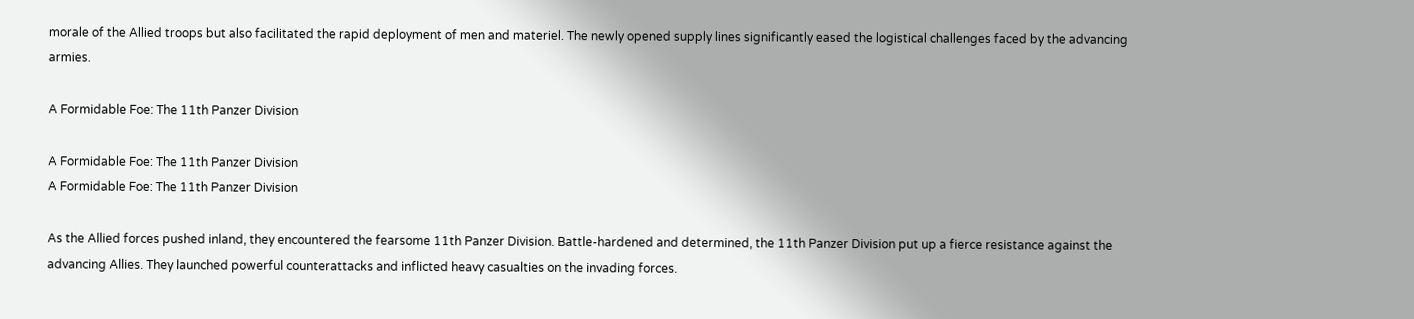morale of the Allied troops but also facilitated the rapid deployment of men and materiel. The newly opened supply lines significantly eased the logistical challenges faced by the advancing armies.

A Formidable Foe: The 11th Panzer Division

A Formidable Foe: The 11th Panzer Division
A Formidable Foe: The 11th Panzer Division

As the Allied forces pushed inland, they encountered the fearsome 11th Panzer Division. Battle-hardened and determined, the 11th Panzer Division put up a fierce resistance against the advancing Allies. They launched powerful counterattacks and inflicted heavy casualties on the invading forces.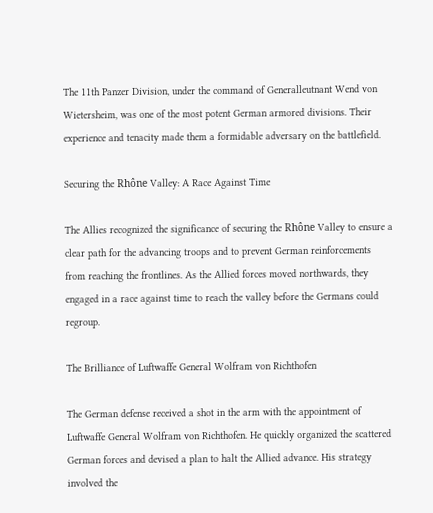The 11th Panzer Division, under the command of Generalleutnant Wend von Wietersheim, was one of the most potent German armored divisions. Their experience and tenacity made them a formidable adversary on the battlefield.

Securing the Rhône Valley: A Race Against Time

The Allies recognized the significance of securing the Rhône Valley to ensure a clear path for the advancing troops and to prevent German reinforcements from reaching the frontlines. As the Allied forces moved northwards, they engaged in a race against time to reach the valley before the Germans could regroup.

The Brilliance of Luftwaffe General Wolfram von Richthofen

The German defense received a shot in the arm with the appointment of Luftwaffe General Wolfram von Richthofen. He quickly organized the scattered German forces and devised a plan to halt the Allied advance. His strategy involved the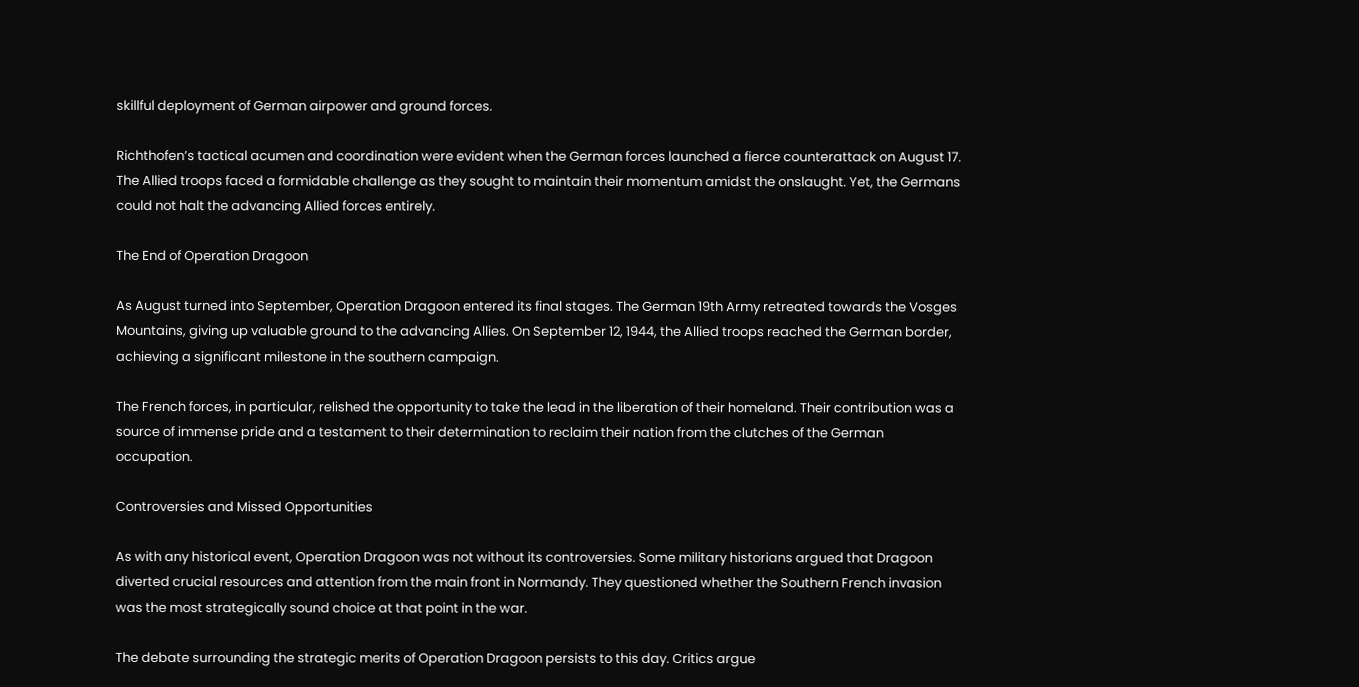skillful deployment of German airpower and ground forces.

Richthofen’s tactical acumen and coordination were evident when the German forces launched a fierce counterattack on August 17. The Allied troops faced a formidable challenge as they sought to maintain their momentum amidst the onslaught. Yet, the Germans could not halt the advancing Allied forces entirely.

The End of Operation Dragoon

As August turned into September, Operation Dragoon entered its final stages. The German 19th Army retreated towards the Vosges Mountains, giving up valuable ground to the advancing Allies. On September 12, 1944, the Allied troops reached the German border, achieving a significant milestone in the southern campaign.

The French forces, in particular, relished the opportunity to take the lead in the liberation of their homeland. Their contribution was a source of immense pride and a testament to their determination to reclaim their nation from the clutches of the German occupation.

Controversies and Missed Opportunities

As with any historical event, Operation Dragoon was not without its controversies. Some military historians argued that Dragoon diverted crucial resources and attention from the main front in Normandy. They questioned whether the Southern French invasion was the most strategically sound choice at that point in the war.

The debate surrounding the strategic merits of Operation Dragoon persists to this day. Critics argue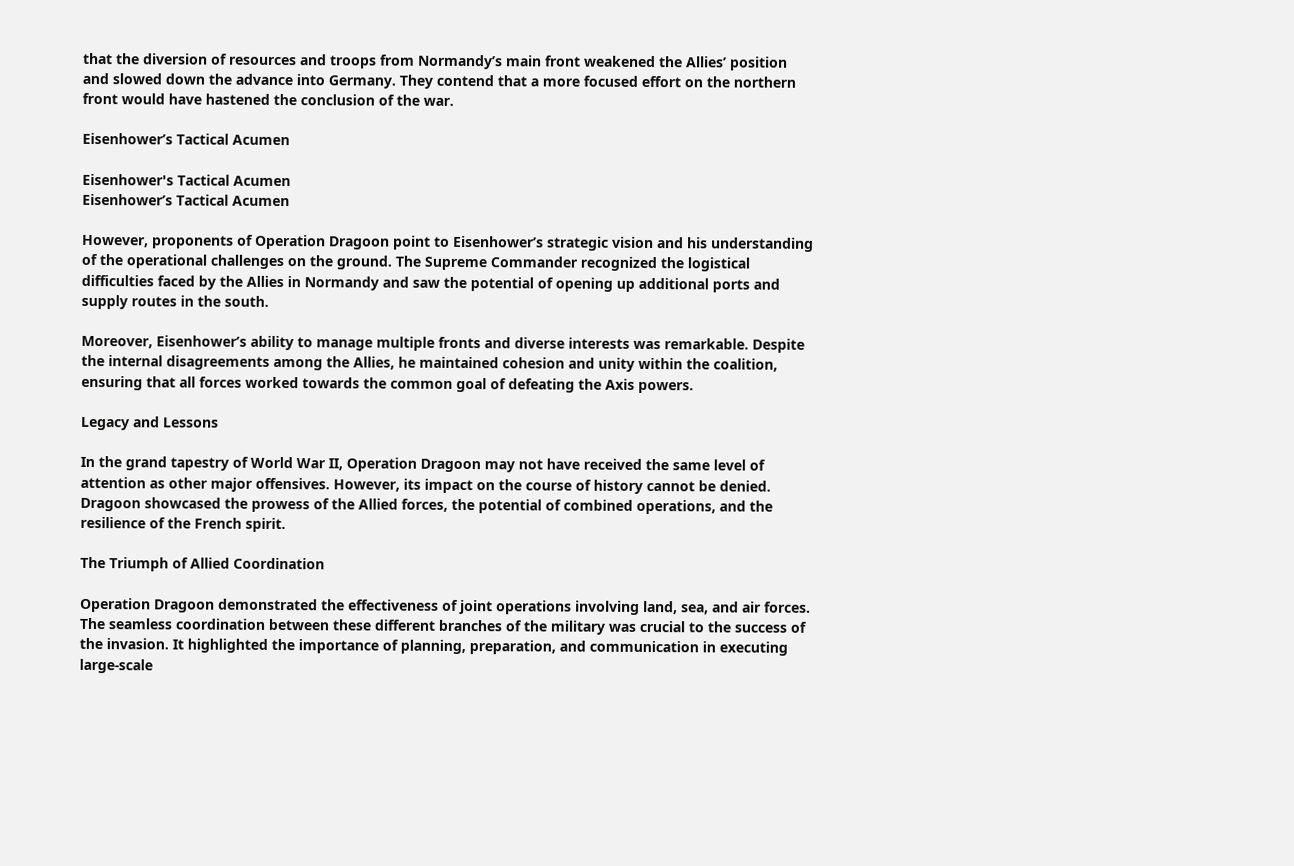that the diversion of resources and troops from Normandy’s main front weakened the Allies’ position and slowed down the advance into Germany. They contend that a more focused effort on the northern front would have hastened the conclusion of the war.

Eisenhower’s Tactical Acumen

Eisenhower's Tactical Acumen
Eisenhower’s Tactical Acumen

However, proponents of Operation Dragoon point to Eisenhower’s strategic vision and his understanding of the operational challenges on the ground. The Supreme Commander recognized the logistical difficulties faced by the Allies in Normandy and saw the potential of opening up additional ports and supply routes in the south.

Moreover, Eisenhower’s ability to manage multiple fronts and diverse interests was remarkable. Despite the internal disagreements among the Allies, he maintained cohesion and unity within the coalition, ensuring that all forces worked towards the common goal of defeating the Axis powers.

Legacy and Lessons

In the grand tapestry of World War II, Operation Dragoon may not have received the same level of attention as other major offensives. However, its impact on the course of history cannot be denied. Dragoon showcased the prowess of the Allied forces, the potential of combined operations, and the resilience of the French spirit.

The Triumph of Allied Coordination

Operation Dragoon demonstrated the effectiveness of joint operations involving land, sea, and air forces. The seamless coordination between these different branches of the military was crucial to the success of the invasion. It highlighted the importance of planning, preparation, and communication in executing large-scale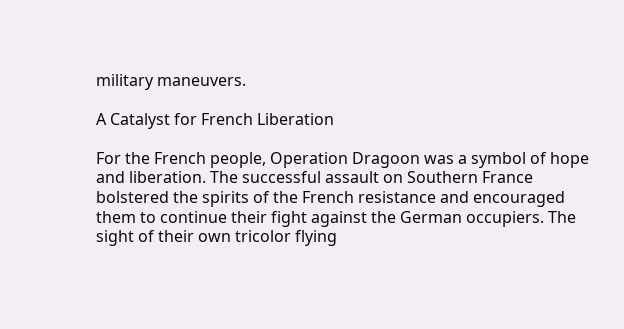military maneuvers.

A Catalyst for French Liberation

For the French people, Operation Dragoon was a symbol of hope and liberation. The successful assault on Southern France bolstered the spirits of the French resistance and encouraged them to continue their fight against the German occupiers. The sight of their own tricolor flying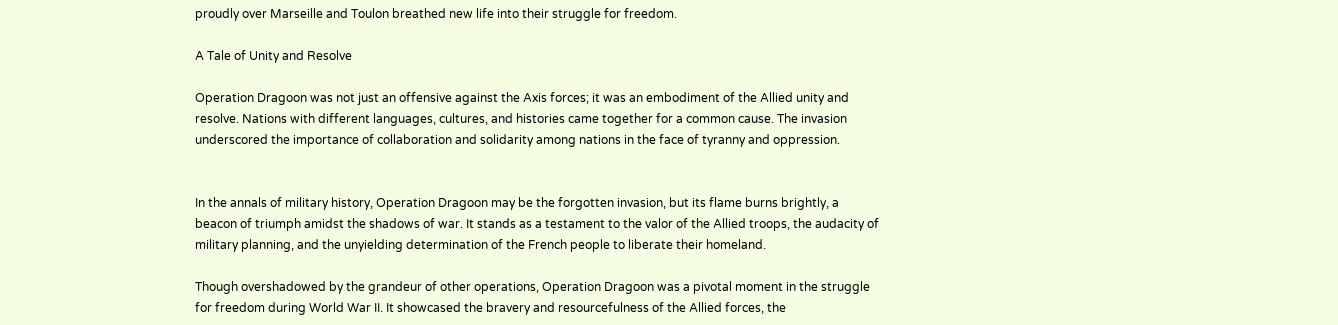proudly over Marseille and Toulon breathed new life into their struggle for freedom.

A Tale of Unity and Resolve

Operation Dragoon was not just an offensive against the Axis forces; it was an embodiment of the Allied unity and resolve. Nations with different languages, cultures, and histories came together for a common cause. The invasion underscored the importance of collaboration and solidarity among nations in the face of tyranny and oppression.


In the annals of military history, Operation Dragoon may be the forgotten invasion, but its flame burns brightly, a beacon of triumph amidst the shadows of war. It stands as a testament to the valor of the Allied troops, the audacity of military planning, and the unyielding determination of the French people to liberate their homeland.

Though overshadowed by the grandeur of other operations, Operation Dragoon was a pivotal moment in the struggle for freedom during World War II. It showcased the bravery and resourcefulness of the Allied forces, the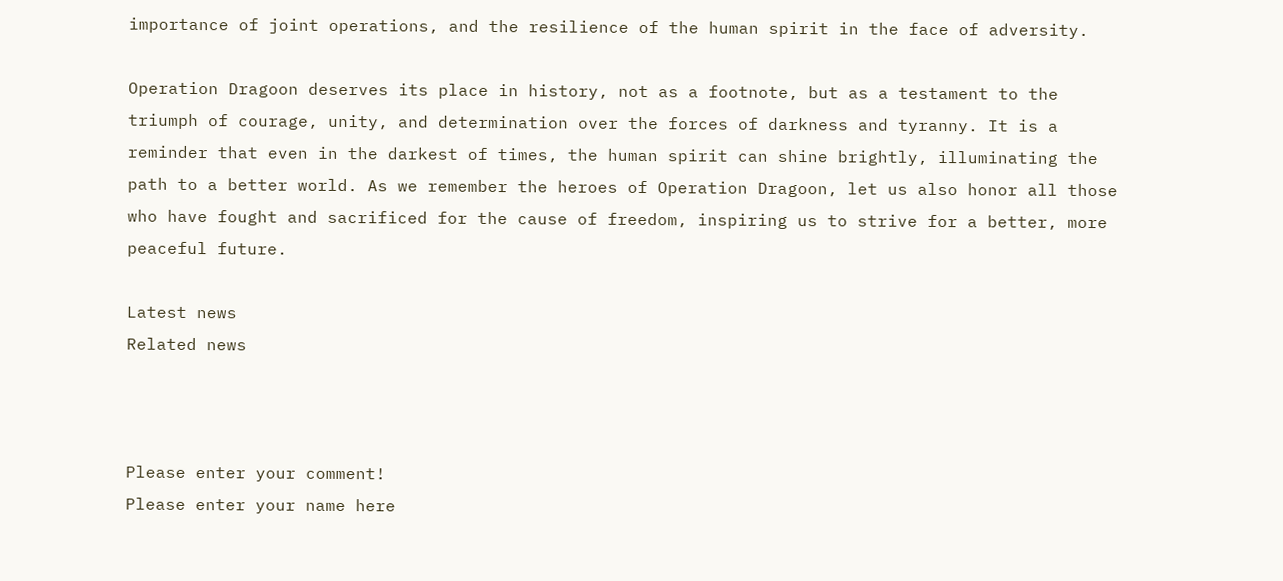importance of joint operations, and the resilience of the human spirit in the face of adversity.

Operation Dragoon deserves its place in history, not as a footnote, but as a testament to the triumph of courage, unity, and determination over the forces of darkness and tyranny. It is a reminder that even in the darkest of times, the human spirit can shine brightly, illuminating the path to a better world. As we remember the heroes of Operation Dragoon, let us also honor all those who have fought and sacrificed for the cause of freedom, inspiring us to strive for a better, more peaceful future.

Latest news
Related news



Please enter your comment!
Please enter your name here